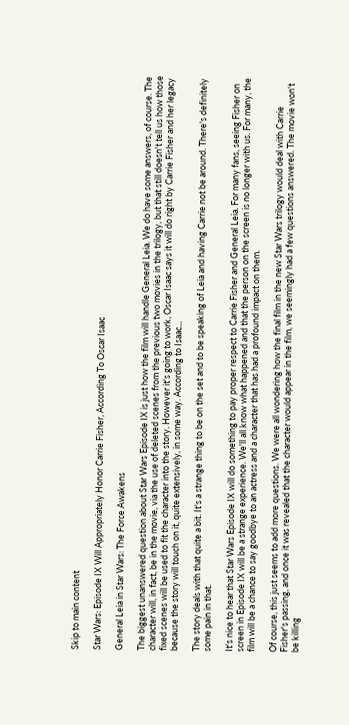Skip to main content

Star Wars: Episode IX Will Appropriately Honor Carrie Fisher, According To Oscar Isaac

General Leia in Star Wars: The Force Awakens

The biggest unanswered question about Star Wars Episode IX is just how the film will handle General Leia. We do have some answers, of course. The character will, in fact, be in the movie, via the use of deleted scenes from the previous two movies in the trilogy, but that still doesn't tell us how those fixed scenes will be used to fit the character into the story. However it's going to work, Oscar Isaac says it will do right by Carrie Fisher and her legacy because the story will touch on it, quite extensively, in some way. According to Isaac...

The story deals with that quite a bit. It's a strange thing to be on the set and to be speaking of Leia and having Carrie not be around. There's definitely some pain in that.

It's nice to hear that Star Wars Episode IX will do something to pay proper respect to Carrie Fisher and General Leia. For many fans, seeing Fisher on screen in Episode IX will be a strange experience. We'll all know what happened and that the person on the screen is no longer with us. For many, the film will be a chance to say goodbye to an actress and a character that has had a profound impact on them.

Of course, this just seems to add more questions. We were all wondering how the final film in the new Star Wars trilogy would deal with Carrie Fisher's passing, and once it was revealed that the character would appear in the film, we seemingly had a few questions answered. The movie won't be killing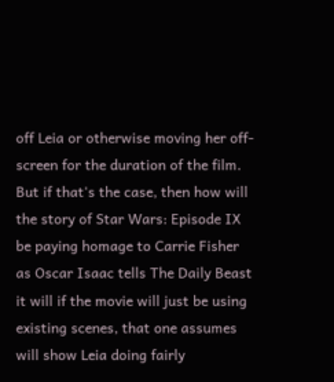off Leia or otherwise moving her off-screen for the duration of the film. But if that's the case, then how will the story of Star Wars: Episode IX be paying homage to Carrie Fisher as Oscar Isaac tells The Daily Beast it will if the movie will just be using existing scenes, that one assumes will show Leia doing fairly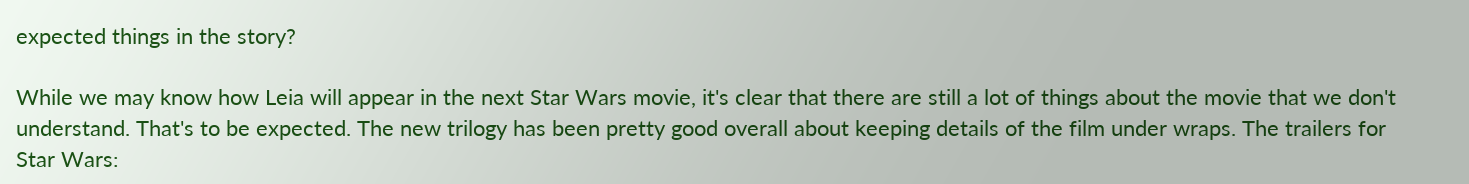expected things in the story?

While we may know how Leia will appear in the next Star Wars movie, it's clear that there are still a lot of things about the movie that we don't understand. That's to be expected. The new trilogy has been pretty good overall about keeping details of the film under wraps. The trailers for Star Wars: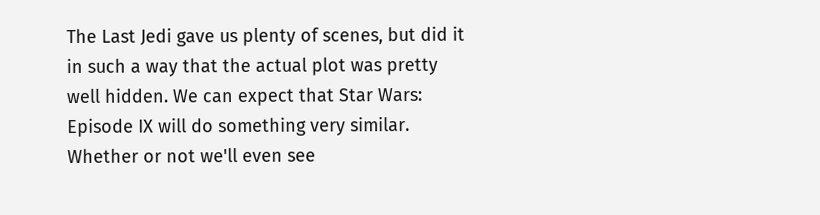The Last Jedi gave us plenty of scenes, but did it in such a way that the actual plot was pretty well hidden. We can expect that Star Wars: Episode IX will do something very similar. Whether or not we'll even see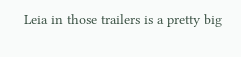Leia in those trailers is a pretty big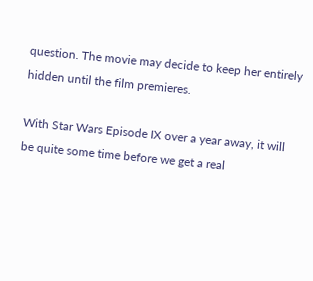question. The movie may decide to keep her entirely hidden until the film premieres.

With Star Wars Episode IX over a year away, it will be quite some time before we get a real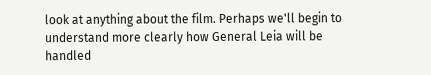look at anything about the film. Perhaps we'll begin to understand more clearly how General Leia will be handled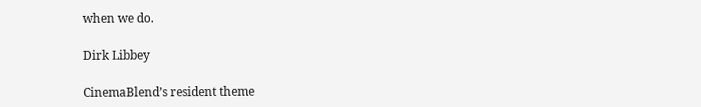when we do.

Dirk Libbey

CinemaBlend’s resident theme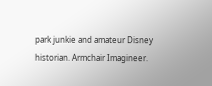park junkie and amateur Disney historian. Armchair Imagineer.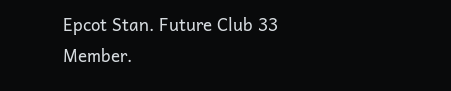Epcot Stan. Future Club 33 Member.